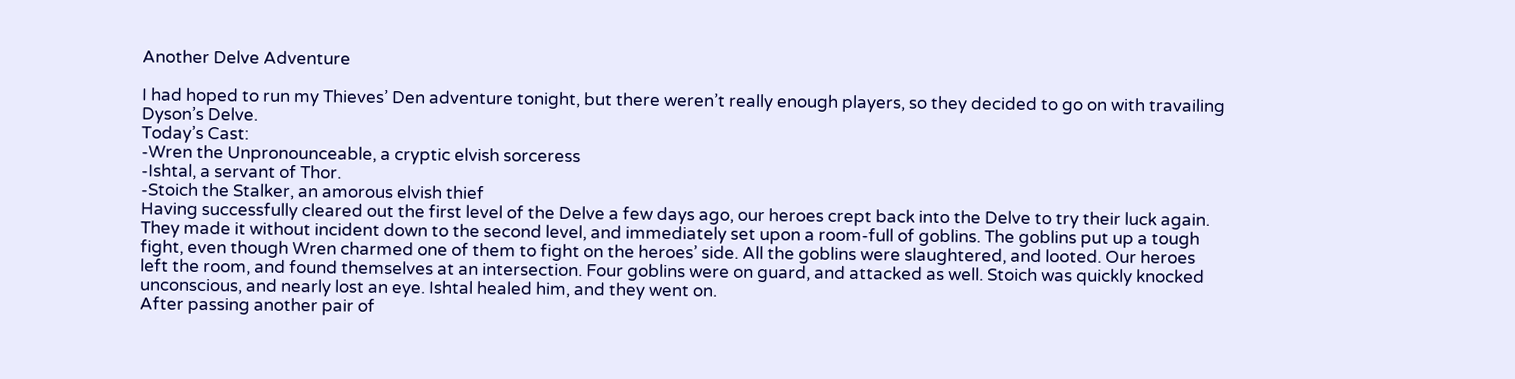Another Delve Adventure

I had hoped to run my Thieves’ Den adventure tonight, but there weren’t really enough players, so they decided to go on with travailing Dyson’s Delve.
Today’s Cast:
-Wren the Unpronounceable, a cryptic elvish sorceress
-Ishtal, a servant of Thor.
-Stoich the Stalker, an amorous elvish thief
Having successfully cleared out the first level of the Delve a few days ago, our heroes crept back into the Delve to try their luck again. They made it without incident down to the second level, and immediately set upon a room-full of goblins. The goblins put up a tough fight, even though Wren charmed one of them to fight on the heroes’ side. All the goblins were slaughtered, and looted. Our heroes left the room, and found themselves at an intersection. Four goblins were on guard, and attacked as well. Stoich was quickly knocked unconscious, and nearly lost an eye. Ishtal healed him, and they went on.
After passing another pair of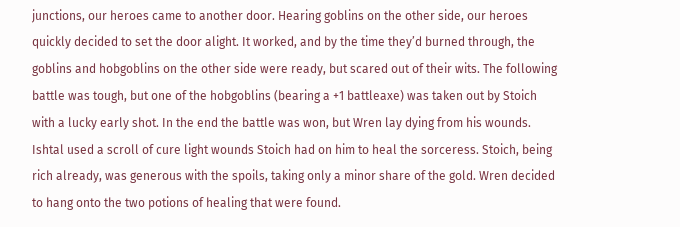junctions, our heroes came to another door. Hearing goblins on the other side, our heroes quickly decided to set the door alight. It worked, and by the time they’d burned through, the goblins and hobgoblins on the other side were ready, but scared out of their wits. The following battle was tough, but one of the hobgoblins (bearing a +1 battleaxe) was taken out by Stoich with a lucky early shot. In the end the battle was won, but Wren lay dying from his wounds. Ishtal used a scroll of cure light wounds Stoich had on him to heal the sorceress. Stoich, being rich already, was generous with the spoils, taking only a minor share of the gold. Wren decided to hang onto the two potions of healing that were found.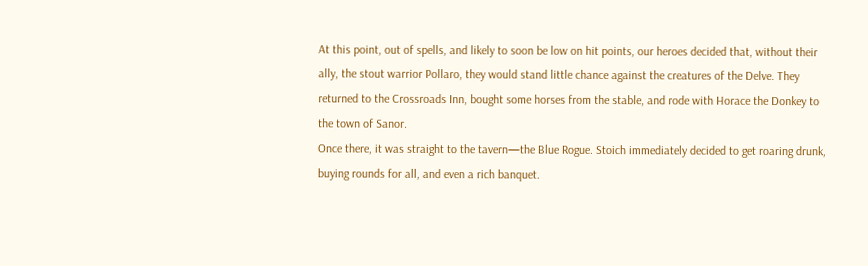At this point, out of spells, and likely to soon be low on hit points, our heroes decided that, without their ally, the stout warrior Pollaro, they would stand little chance against the creatures of the Delve. They returned to the Crossroads Inn, bought some horses from the stable, and rode with Horace the Donkey to the town of Sanor.
Once there, it was straight to the tavern—the Blue Rogue. Stoich immediately decided to get roaring drunk, buying rounds for all, and even a rich banquet.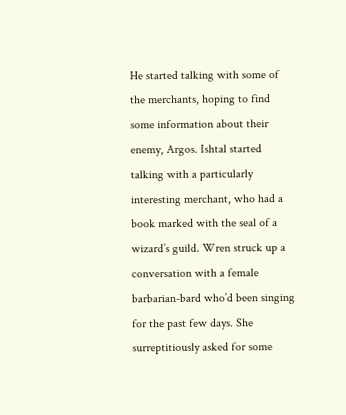He started talking with some of the merchants, hoping to find some information about their enemy, Argos. Ishtal started talking with a particularly interesting merchant, who had a book marked with the seal of a wizard’s guild. Wren struck up a conversation with a female barbarian-bard who’d been singing for the past few days. She surreptitiously asked for some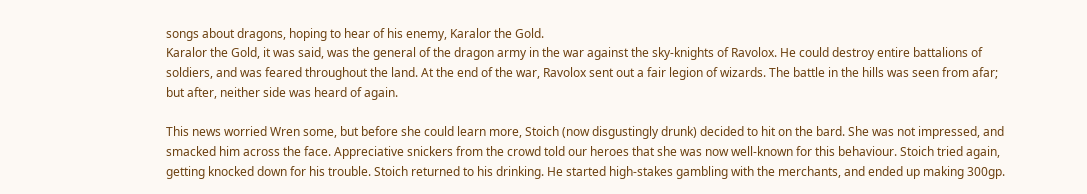songs about dragons, hoping to hear of his enemy, Karalor the Gold.
Karalor the Gold, it was said, was the general of the dragon army in the war against the sky-knights of Ravolox. He could destroy entire battalions of soldiers, and was feared throughout the land. At the end of the war, Ravolox sent out a fair legion of wizards. The battle in the hills was seen from afar; but after, neither side was heard of again.

This news worried Wren some, but before she could learn more, Stoich (now disgustingly drunk) decided to hit on the bard. She was not impressed, and smacked him across the face. Appreciative snickers from the crowd told our heroes that she was now well-known for this behaviour. Stoich tried again, getting knocked down for his trouble. Stoich returned to his drinking. He started high-stakes gambling with the merchants, and ended up making 300gp.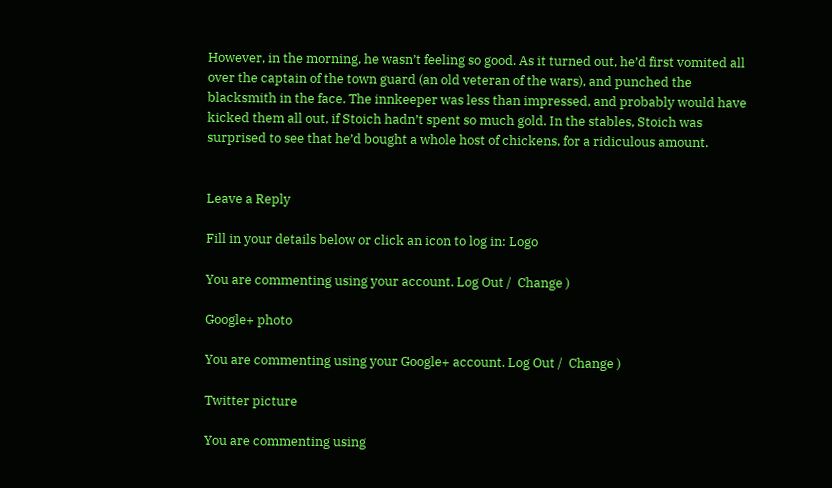However, in the morning, he wasn’t feeling so good. As it turned out, he’d first vomited all over the captain of the town guard (an old veteran of the wars), and punched the blacksmith in the face. The innkeeper was less than impressed, and probably would have kicked them all out, if Stoich hadn’t spent so much gold. In the stables, Stoich was surprised to see that he’d bought a whole host of chickens, for a ridiculous amount.


Leave a Reply

Fill in your details below or click an icon to log in: Logo

You are commenting using your account. Log Out /  Change )

Google+ photo

You are commenting using your Google+ account. Log Out /  Change )

Twitter picture

You are commenting using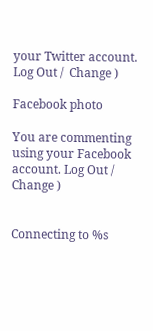your Twitter account. Log Out /  Change )

Facebook photo

You are commenting using your Facebook account. Log Out /  Change )


Connecting to %s